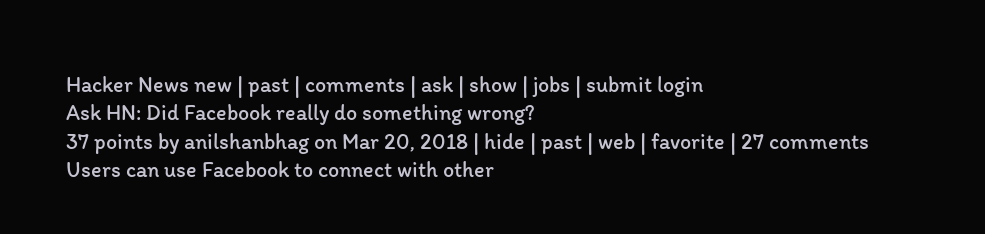Hacker News new | past | comments | ask | show | jobs | submit login
Ask HN: Did Facebook really do something wrong?
37 points by anilshanbhag on Mar 20, 2018 | hide | past | web | favorite | 27 comments
Users can use Facebook to connect with other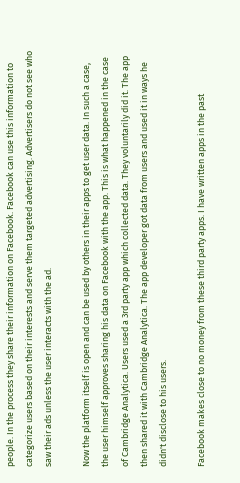people. In the process they share their information on Facebook. Facebook can use this information to categorize users based on their interests and serve them targeted advertising. Advertisers do not see who saw their ads unless the user interacts with the ad.

Now the platform itself is open and can be used by others in their apps to get user data. In such a case, the user himself approves sharing his data on Facebook with the app. This is what happened in the case of Cambridge Analytica. Users used a 3rd party app which collected data. They voluntarily did it. The app then shared it with Cambridge Analytica. The app developer got data from users and used it in ways he didn't disclose to his users.

Facebook makes close to no money from these third party apps. I have written apps in the past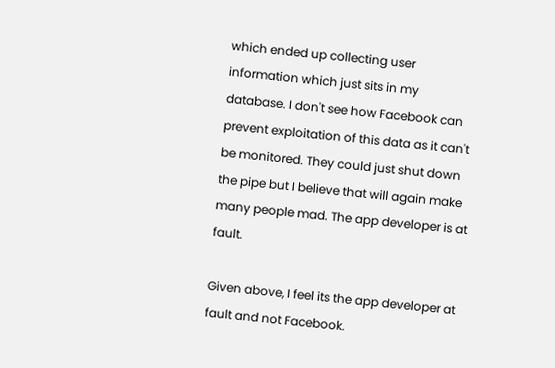which ended up collecting user information which just sits in my database. I don't see how Facebook can prevent exploitation of this data as it can't be monitored. They could just shut down the pipe but I believe that will again make many people mad. The app developer is at fault.

Given above, I feel its the app developer at fault and not Facebook.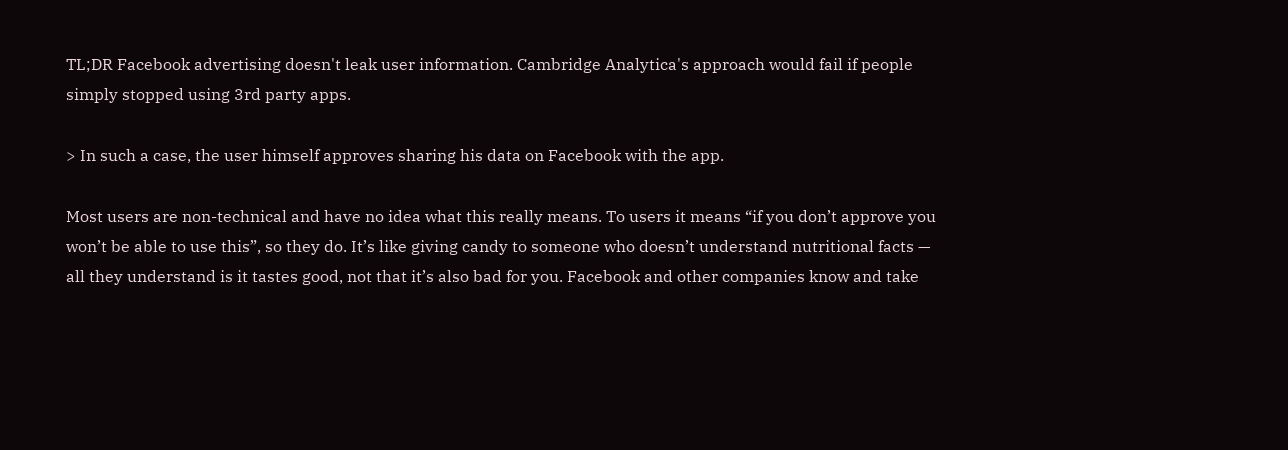TL;DR Facebook advertising doesn't leak user information. Cambridge Analytica's approach would fail if people simply stopped using 3rd party apps.

> In such a case, the user himself approves sharing his data on Facebook with the app.

Most users are non-technical and have no idea what this really means. To users it means “if you don’t approve you won’t be able to use this”, so they do. It’s like giving candy to someone who doesn’t understand nutritional facts — all they understand is it tastes good, not that it’s also bad for you. Facebook and other companies know and take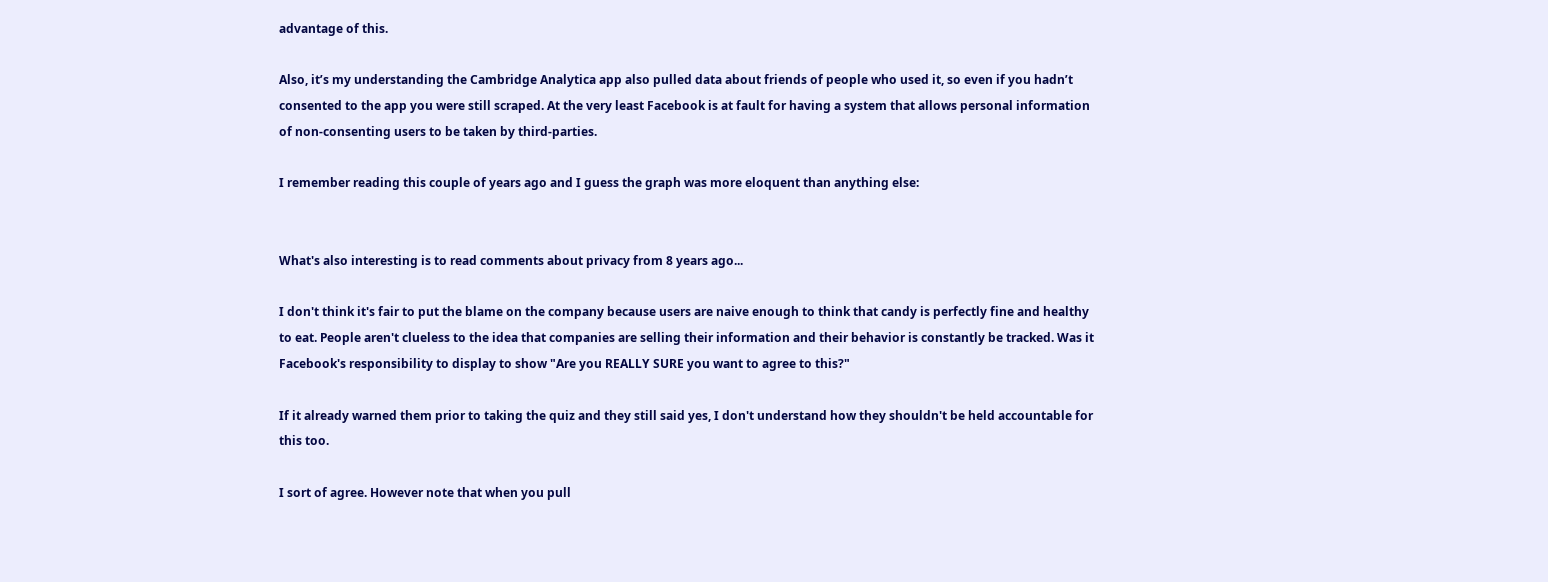advantage of this.

Also, it’s my understanding the Cambridge Analytica app also pulled data about friends of people who used it, so even if you hadn’t consented to the app you were still scraped. At the very least Facebook is at fault for having a system that allows personal information of non-consenting users to be taken by third-parties.

I remember reading this couple of years ago and I guess the graph was more eloquent than anything else:


What's also interesting is to read comments about privacy from 8 years ago...

I don't think it's fair to put the blame on the company because users are naive enough to think that candy is perfectly fine and healthy to eat. People aren't clueless to the idea that companies are selling their information and their behavior is constantly be tracked. Was it Facebook's responsibility to display to show "Are you REALLY SURE you want to agree to this?"

If it already warned them prior to taking the quiz and they still said yes, I don't understand how they shouldn't be held accountable for this too.

I sort of agree. However note that when you pull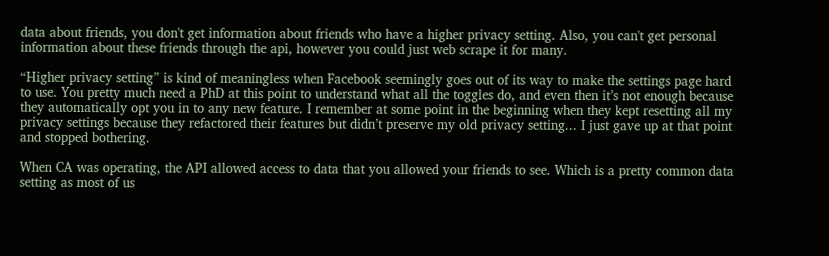data about friends, you don't get information about friends who have a higher privacy setting. Also, you can't get personal information about these friends through the api, however you could just web scrape it for many.

“Higher privacy setting” is kind of meaningless when Facebook seemingly goes out of its way to make the settings page hard to use. You pretty much need a PhD at this point to understand what all the toggles do, and even then it’s not enough because they automatically opt you in to any new feature. I remember at some point in the beginning when they kept resetting all my privacy settings because they refactored their features but didn’t preserve my old privacy setting... I just gave up at that point and stopped bothering.

When CA was operating, the API allowed access to data that you allowed your friends to see. Which is a pretty common data setting as most of us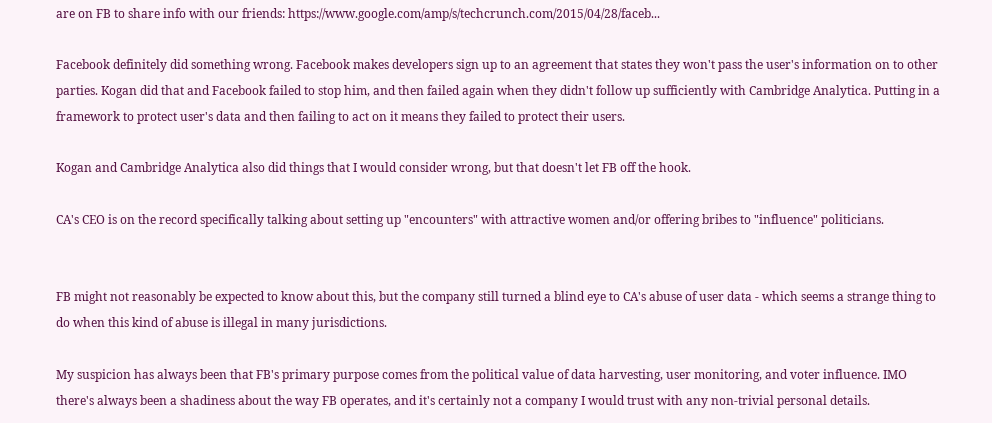are on FB to share info with our friends: https://www.google.com/amp/s/techcrunch.com/2015/04/28/faceb...

Facebook definitely did something wrong. Facebook makes developers sign up to an agreement that states they won't pass the user's information on to other parties. Kogan did that and Facebook failed to stop him, and then failed again when they didn't follow up sufficiently with Cambridge Analytica. Putting in a framework to protect user's data and then failing to act on it means they failed to protect their users.

Kogan and Cambridge Analytica also did things that I would consider wrong, but that doesn't let FB off the hook.

CA's CEO is on the record specifically talking about setting up "encounters" with attractive women and/or offering bribes to "influence" politicians.


FB might not reasonably be expected to know about this, but the company still turned a blind eye to CA's abuse of user data - which seems a strange thing to do when this kind of abuse is illegal in many jurisdictions.

My suspicion has always been that FB's primary purpose comes from the political value of data harvesting, user monitoring, and voter influence. IMO there's always been a shadiness about the way FB operates, and it's certainly not a company I would trust with any non-trivial personal details.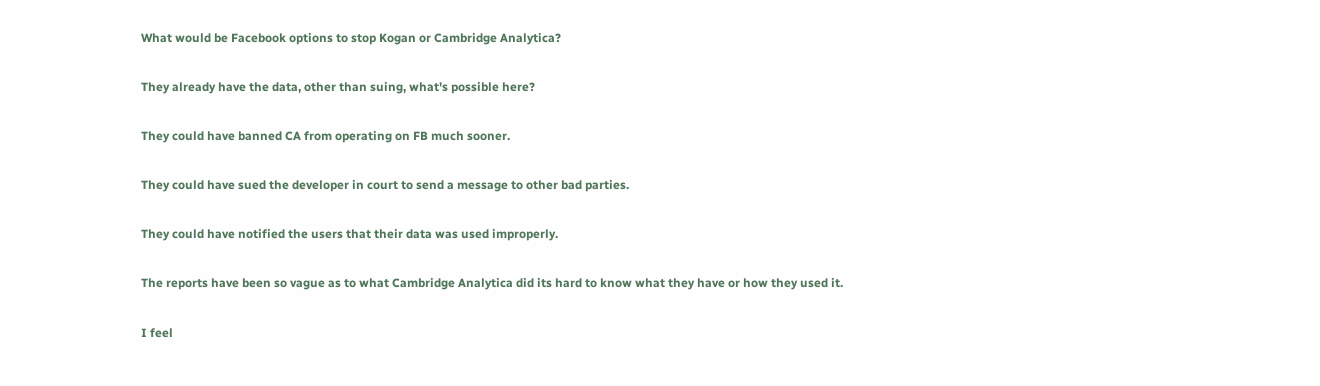What would be Facebook options to stop Kogan or Cambridge Analytica?

They already have the data, other than suing, what's possible here?

They could have banned CA from operating on FB much sooner.

They could have sued the developer in court to send a message to other bad parties.

They could have notified the users that their data was used improperly.

The reports have been so vague as to what Cambridge Analytica did its hard to know what they have or how they used it.

I feel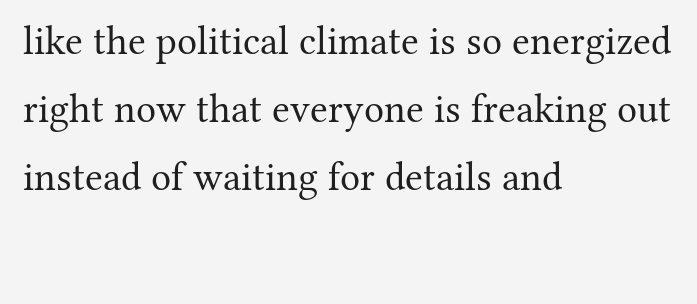like the political climate is so energized right now that everyone is freaking out instead of waiting for details and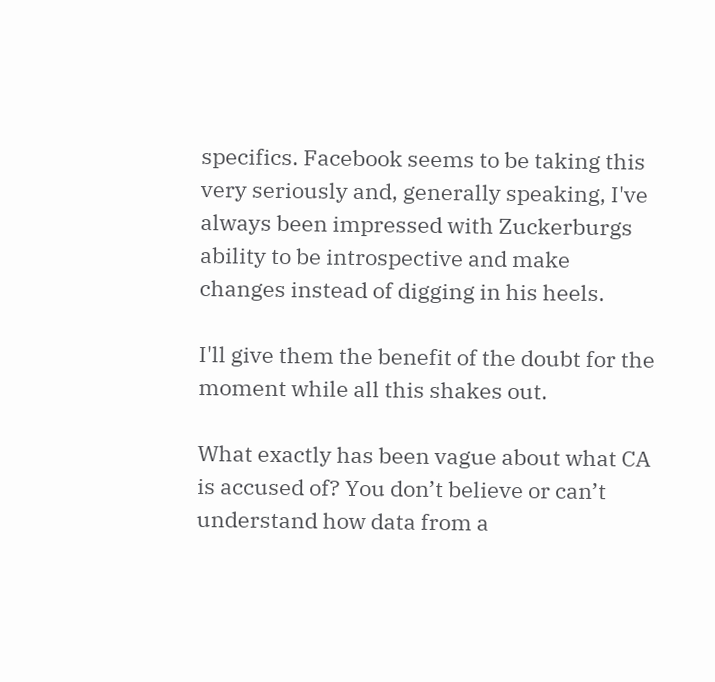specifics. Facebook seems to be taking this very seriously and, generally speaking, I've always been impressed with Zuckerburgs ability to be introspective and make changes instead of digging in his heels.

I'll give them the benefit of the doubt for the moment while all this shakes out.

What exactly has been vague about what CA is accused of? You don’t believe or can’t understand how data from a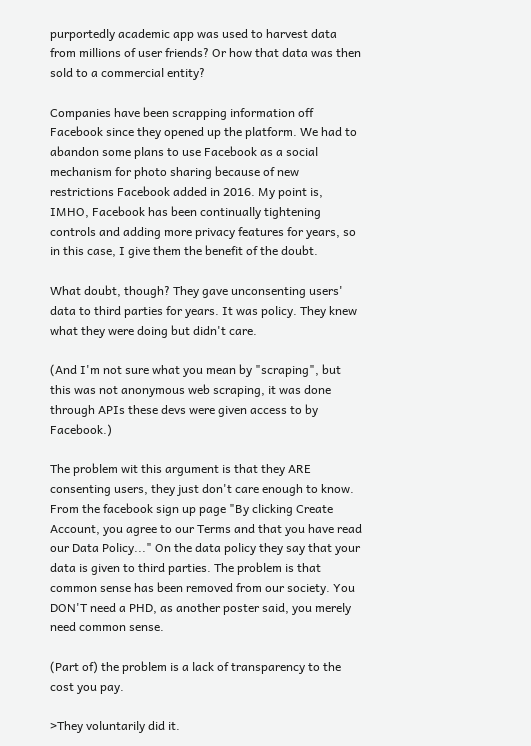purportedly academic app was used to harvest data from millions of user friends? Or how that data was then sold to a commercial entity?

Companies have been scrapping information off Facebook since they opened up the platform. We had to abandon some plans to use Facebook as a social mechanism for photo sharing because of new restrictions Facebook added in 2016. My point is, IMHO, Facebook has been continually tightening controls and adding more privacy features for years, so in this case, I give them the benefit of the doubt.

What doubt, though? They gave unconsenting users' data to third parties for years. It was policy. They knew what they were doing but didn't care.

(And I'm not sure what you mean by "scraping", but this was not anonymous web scraping, it was done through APIs these devs were given access to by Facebook.)

The problem wit this argument is that they ARE consenting users, they just don't care enough to know. From the facebook sign up page "By clicking Create Account, you agree to our Terms and that you have read our Data Policy..." On the data policy they say that your data is given to third parties. The problem is that common sense has been removed from our society. You DON'T need a PHD, as another poster said, you merely need common sense.

(Part of) the problem is a lack of transparency to the cost you pay.

>They voluntarily did it.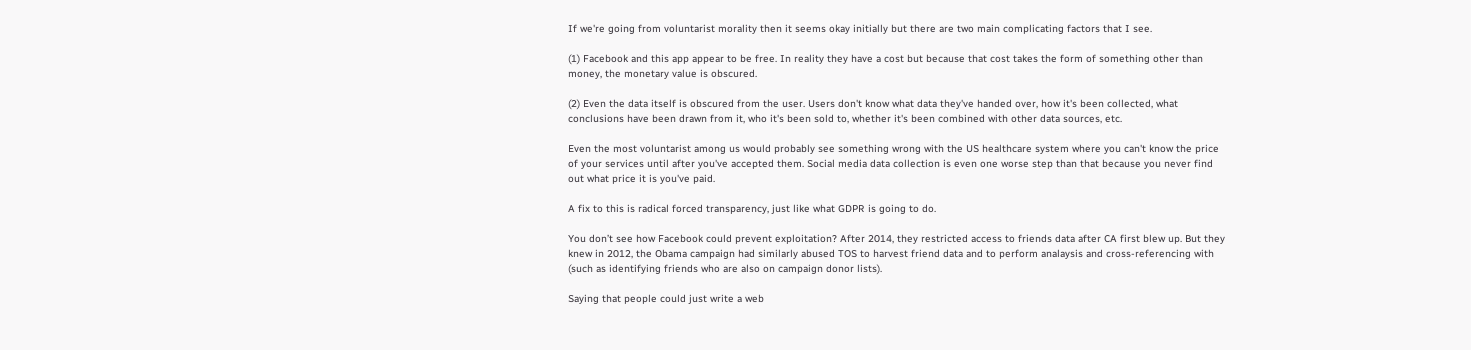If we're going from voluntarist morality then it seems okay initially but there are two main complicating factors that I see.

(1) Facebook and this app appear to be free. In reality they have a cost but because that cost takes the form of something other than money, the monetary value is obscured.

(2) Even the data itself is obscured from the user. Users don't know what data they've handed over, how it's been collected, what conclusions have been drawn from it, who it's been sold to, whether it's been combined with other data sources, etc.

Even the most voluntarist among us would probably see something wrong with the US healthcare system where you can't know the price of your services until after you've accepted them. Social media data collection is even one worse step than that because you never find out what price it is you've paid.

A fix to this is radical forced transparency, just like what GDPR is going to do.

You don’t see how Facebook could prevent exploitation? After 2014, they restricted access to friends data after CA first blew up. But they knew in 2012, the Obama campaign had similarly abused TOS to harvest friend data and to perform analaysis and cross-referencing with (such as identifying friends who are also on campaign donor lists).

Saying that people could just write a web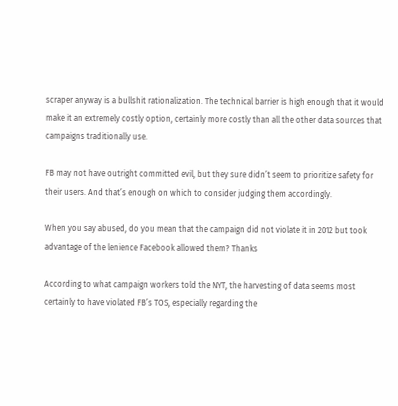scraper anyway is a bullshit rationalization. The technical barrier is high enough that it would make it an extremely costly option, certainly more costly than all the other data sources that campaigns traditionally use.

FB may not have outright committed evil, but they sure didn’t seem to prioritize safety for their users. And that’s enough on which to consider judging them accordingly.

When you say abused, do you mean that the campaign did not violate it in 2012 but took advantage of the lenience Facebook allowed them? Thanks

According to what campaign workers told the NYT, the harvesting of data seems most certainly to have violated FB’s TOS, especially regarding the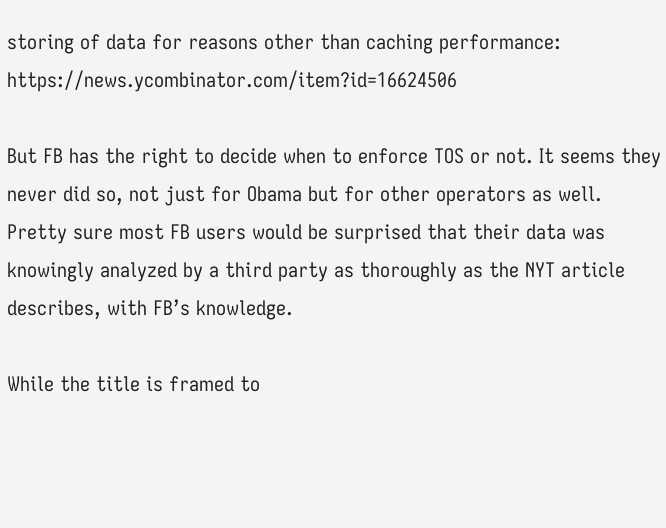storing of data for reasons other than caching performance: https://news.ycombinator.com/item?id=16624506

But FB has the right to decide when to enforce TOS or not. It seems they never did so, not just for Obama but for other operators as well. Pretty sure most FB users would be surprised that their data was knowingly analyzed by a third party as thoroughly as the NYT article describes, with FB’s knowledge.

While the title is framed to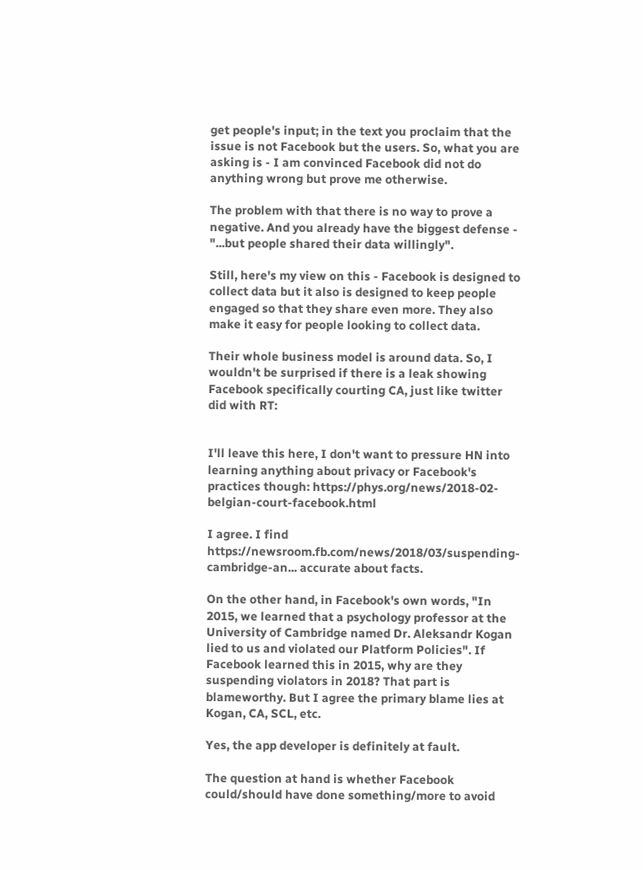get people's input; in the text you proclaim that the issue is not Facebook but the users. So, what you are asking is - I am convinced Facebook did not do anything wrong but prove me otherwise.

The problem with that there is no way to prove a negative. And you already have the biggest defense - "...but people shared their data willingly".

Still, here's my view on this - Facebook is designed to collect data but it also is designed to keep people engaged so that they share even more. They also make it easy for people looking to collect data.

Their whole business model is around data. So, I wouldn't be surprised if there is a leak showing Facebook specifically courting CA, just like twitter did with RT:


I'll leave this here, I don't want to pressure HN into learning anything about privacy or Facebook's practices though: https://phys.org/news/2018-02-belgian-court-facebook.html

I agree. I find https://newsroom.fb.com/news/2018/03/suspending-cambridge-an... accurate about facts.

On the other hand, in Facebook's own words, "In 2015, we learned that a psychology professor at the University of Cambridge named Dr. Aleksandr Kogan lied to us and violated our Platform Policies". If Facebook learned this in 2015, why are they suspending violators in 2018? That part is blameworthy. But I agree the primary blame lies at Kogan, CA, SCL, etc.

Yes, the app developer is definitely at fault.

The question at hand is whether Facebook could/should have done something/more to avoid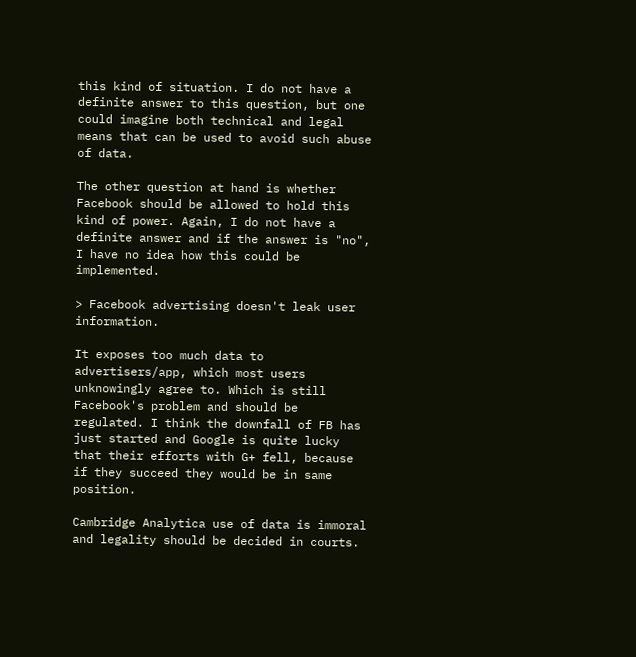this kind of situation. I do not have a definite answer to this question, but one could imagine both technical and legal means that can be used to avoid such abuse of data.

The other question at hand is whether Facebook should be allowed to hold this kind of power. Again, I do not have a definite answer and if the answer is "no", I have no idea how this could be implemented.

> Facebook advertising doesn't leak user information.

It exposes too much data to advertisers/app, which most users unknowingly agree to. Which is still Facebook's problem and should be regulated. I think the downfall of FB has just started and Google is quite lucky that their efforts with G+ fell, because if they succeed they would be in same position.

Cambridge Analytica use of data is immoral and legality should be decided in courts.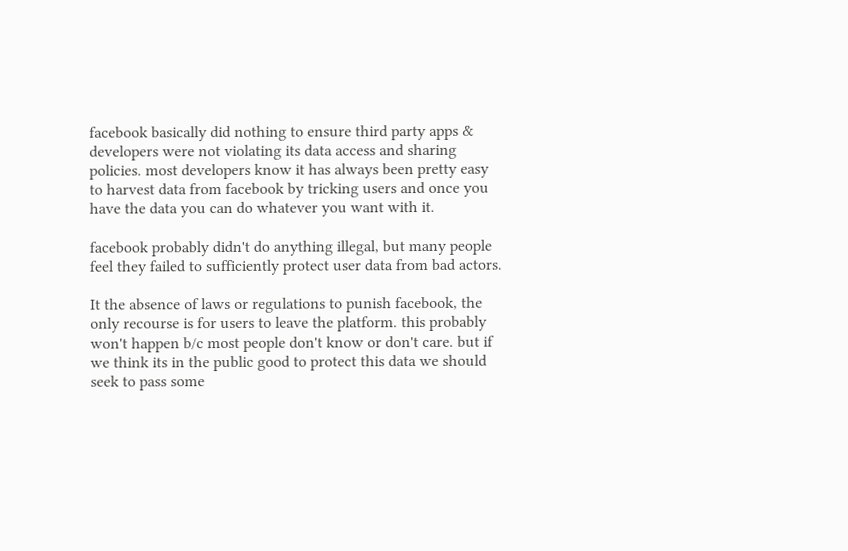facebook basically did nothing to ensure third party apps & developers were not violating its data access and sharing policies. most developers know it has always been pretty easy to harvest data from facebook by tricking users and once you have the data you can do whatever you want with it.

facebook probably didn't do anything illegal, but many people feel they failed to sufficiently protect user data from bad actors.

It the absence of laws or regulations to punish facebook, the only recourse is for users to leave the platform. this probably won't happen b/c most people don't know or don't care. but if we think its in the public good to protect this data we should seek to pass some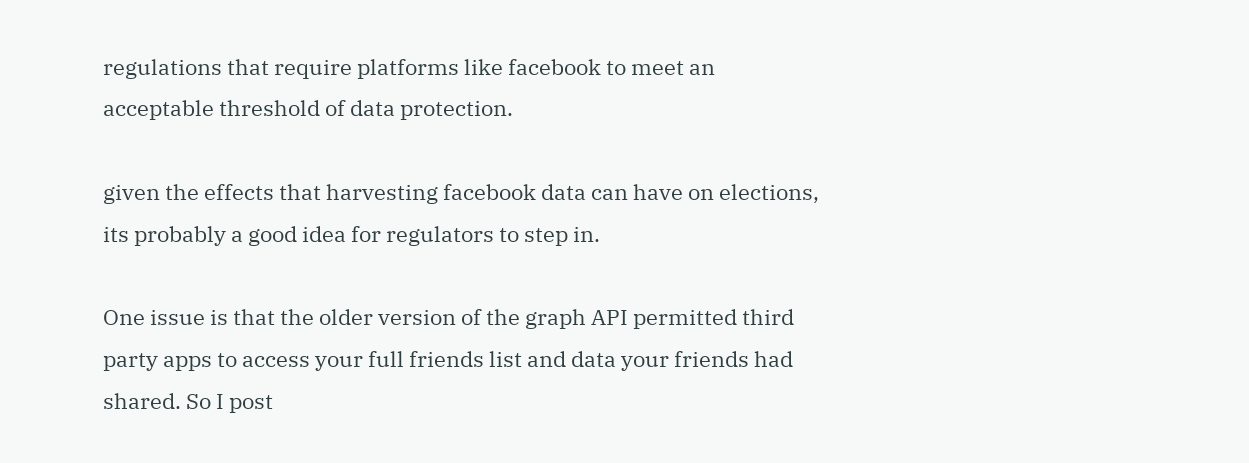regulations that require platforms like facebook to meet an acceptable threshold of data protection.

given the effects that harvesting facebook data can have on elections, its probably a good idea for regulators to step in.

One issue is that the older version of the graph API permitted third party apps to access your full friends list and data your friends had shared. So I post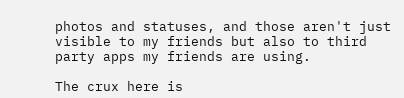photos and statuses, and those aren't just visible to my friends but also to third party apps my friends are using.

The crux here is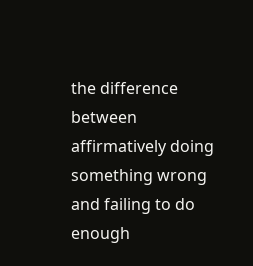the difference between affirmatively doing something wrong and failing to do enough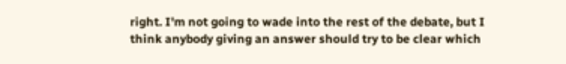right. I'm not going to wade into the rest of the debate, but I think anybody giving an answer should try to be clear which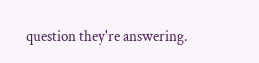question they're answering.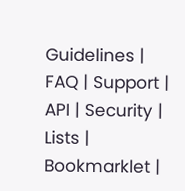Guidelines | FAQ | Support | API | Security | Lists | Bookmarklet |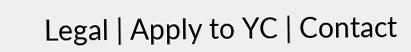Legal | Apply to YC | Contact